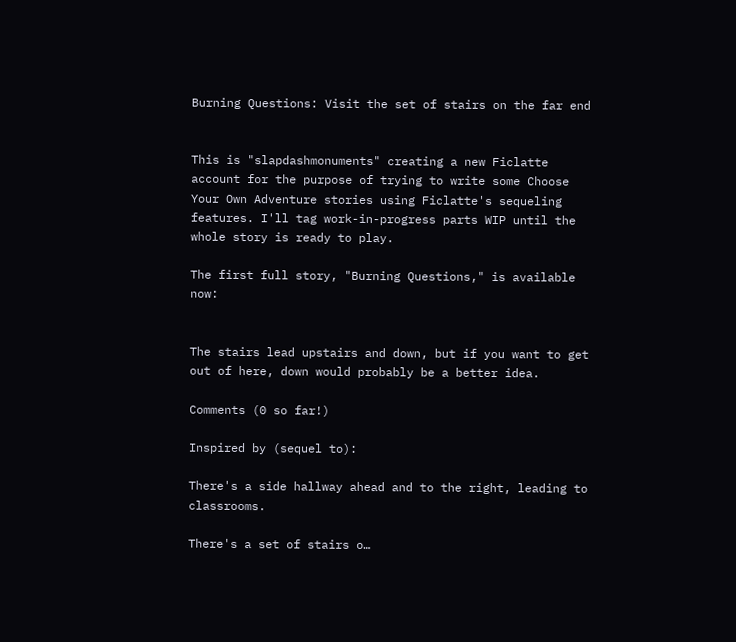Burning Questions: Visit the set of stairs on the far end


This is "slapdashmonuments" creating a new Ficlatte account for the purpose of trying to write some Choose Your Own Adventure stories using Ficlatte's sequeling features. I'll tag work-in-progress parts WIP until the whole story is ready to play.

The first full story, "Burning Questions," is available now:


The stairs lead upstairs and down, but if you want to get out of here, down would probably be a better idea.

Comments (0 so far!)

Inspired by (sequel to):

There's a side hallway ahead and to the right, leading to classrooms.

There's a set of stairs o…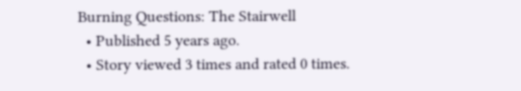Burning Questions: The Stairwell
  • Published 5 years ago.
  • Story viewed 3 times and rated 0 times.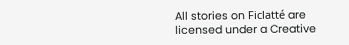All stories on Ficlatté are licensed under a Creative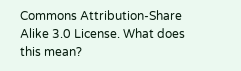Commons Attribution-Share Alike 3.0 License. What does this mean?